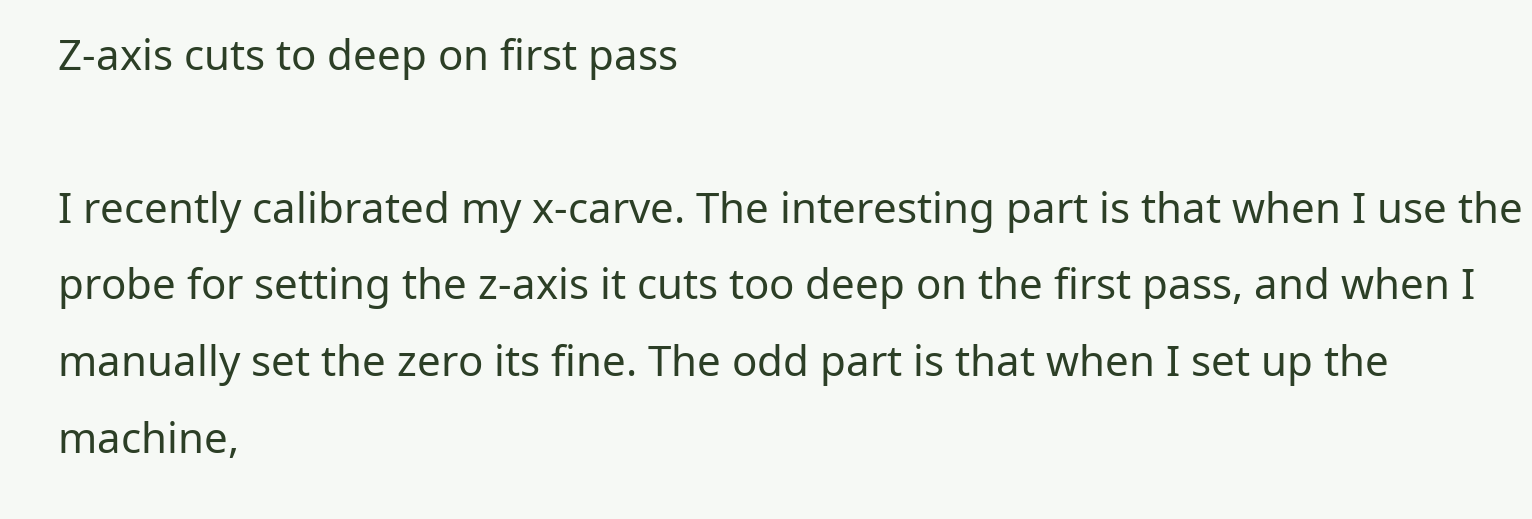Z-axis cuts to deep on first pass

I recently calibrated my x-carve. The interesting part is that when I use the probe for setting the z-axis it cuts too deep on the first pass, and when I manually set the zero its fine. The odd part is that when I set up the machine,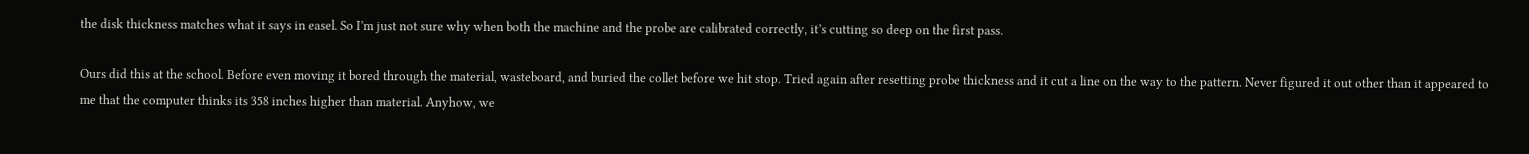the disk thickness matches what it says in easel. So I’m just not sure why when both the machine and the probe are calibrated correctly, it’s cutting so deep on the first pass.

Ours did this at the school. Before even moving it bored through the material, wasteboard, and buried the collet before we hit stop. Tried again after resetting probe thickness and it cut a line on the way to the pattern. Never figured it out other than it appeared to me that the computer thinks its 358 inches higher than material. Anyhow, we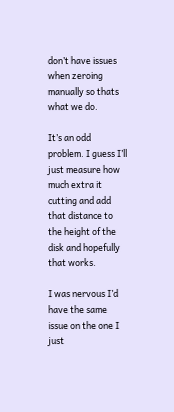don’t have issues when zeroing manually so thats what we do.

It’s an odd problem. I guess I’ll just measure how much extra it cutting and add that distance to the height of the disk and hopefully that works.

I was nervous I’d have the same issue on the one I just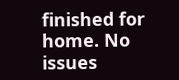finished for home. No issues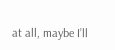at all, maybe I’ll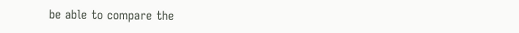be able to compare the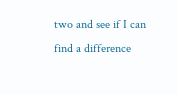two and see if I can find a difference